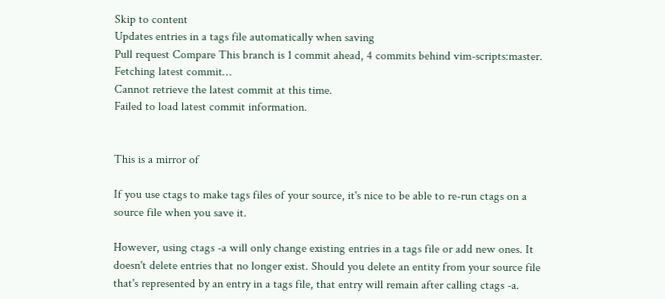Skip to content
Updates entries in a tags file automatically when saving
Pull request Compare This branch is 1 commit ahead, 4 commits behind vim-scripts:master.
Fetching latest commit…
Cannot retrieve the latest commit at this time.
Failed to load latest commit information.


This is a mirror of

If you use ctags to make tags files of your source, it's nice to be able to re-run ctags on a source file when you save it.

However, using ctags -a will only change existing entries in a tags file or add new ones. It doesn't delete entries that no longer exist. Should you delete an entity from your source file that's represented by an entry in a tags file, that entry will remain after calling ctags -a.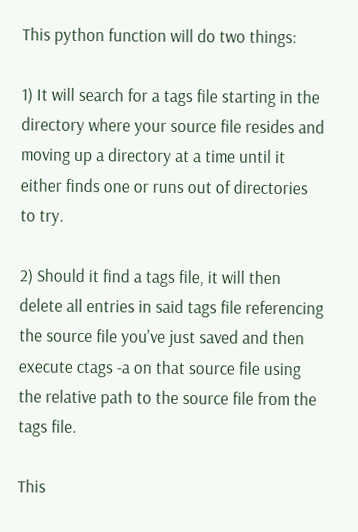This python function will do two things:

1) It will search for a tags file starting in the directory where your source file resides and moving up a directory at a time until it either finds one or runs out of directories to try.

2) Should it find a tags file, it will then delete all entries in said tags file referencing the source file you've just saved and then execute ctags -a on that source file using the relative path to the source file from the tags file.

This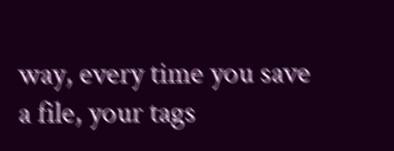way, every time you save a file, your tags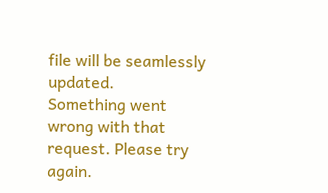file will be seamlessly updated.
Something went wrong with that request. Please try again.